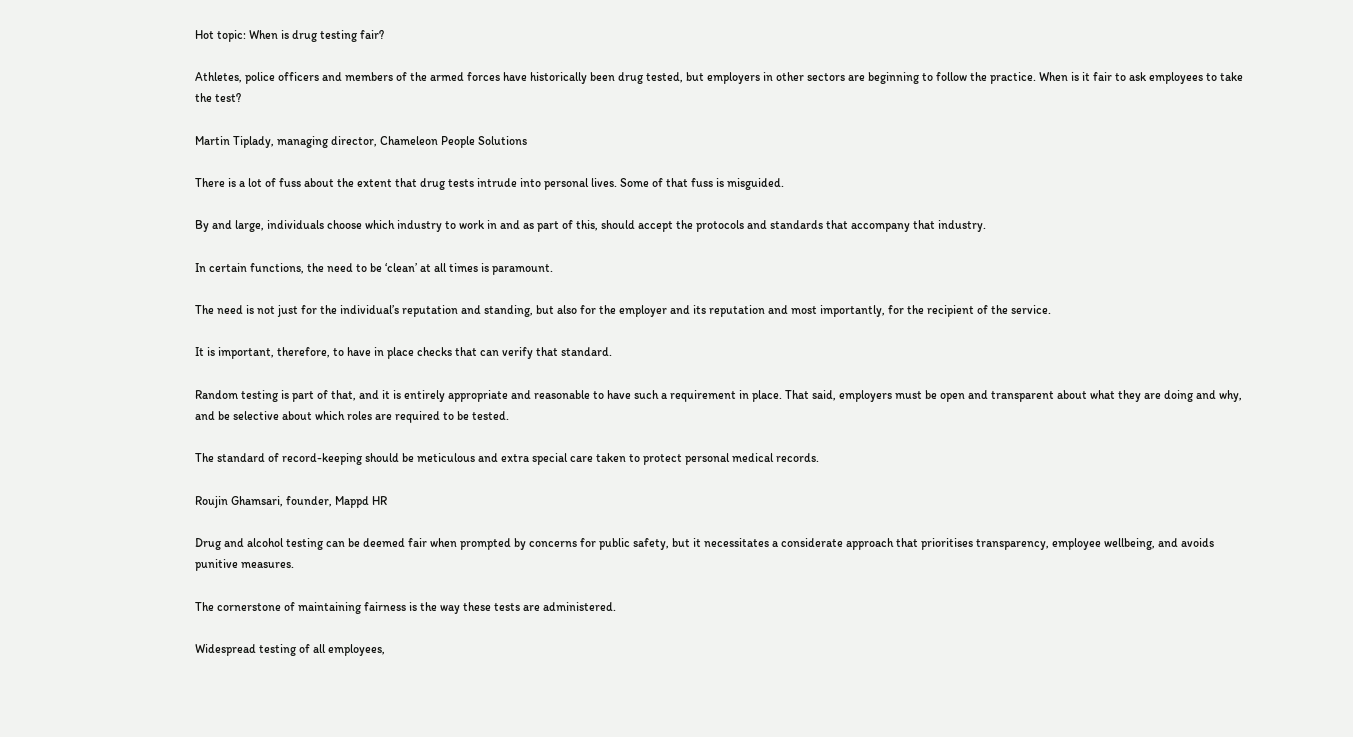Hot topic: When is drug testing fair?

Athletes, police officers and members of the armed forces have historically been drug tested, but employers in other sectors are beginning to follow the practice. When is it fair to ask employees to take the test?

Martin Tiplady, managing director, Chameleon People Solutions

There is a lot of fuss about the extent that drug tests intrude into personal lives. Some of that fuss is misguided.

By and large, individuals choose which industry to work in and as part of this, should accept the protocols and standards that accompany that industry.

In certain functions, the need to be ‘clean’ at all times is paramount.

The need is not just for the individual’s reputation and standing, but also for the employer and its reputation and most importantly, for the recipient of the service.

It is important, therefore, to have in place checks that can verify that standard.

Random testing is part of that, and it is entirely appropriate and reasonable to have such a requirement in place. That said, employers must be open and transparent about what they are doing and why, and be selective about which roles are required to be tested.

The standard of record-keeping should be meticulous and extra special care taken to protect personal medical records.

Roujin Ghamsari, founder, Mappd HR

Drug and alcohol testing can be deemed fair when prompted by concerns for public safety, but it necessitates a considerate approach that prioritises transparency, employee wellbeing, and avoids punitive measures.

The cornerstone of maintaining fairness is the way these tests are administered.

Widespread testing of all employees,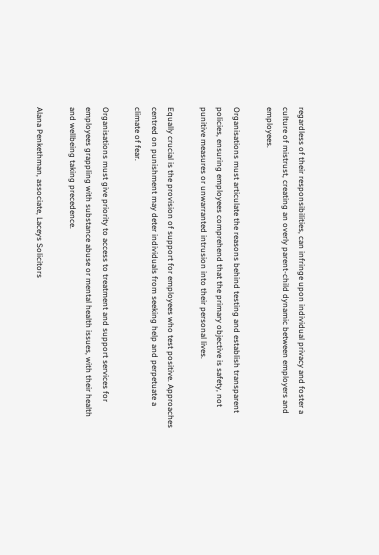regardless of their responsibilities, can infringe upon individual privacy and foster a culture of mistrust, creating an overly parent-child dynamic between employers and employees.

Organisations must articulate the reasons behind testing and establish transparent policies, ensuring employees comprehend that the primary objective is safety, not punitive measures or unwarranted intrusion into their personal lives.

Equally crucial is the provision of support for employees who test positive. Approaches centred on punishment may deter individuals from seeking help and perpetuate a climate of fear.

Organisations must give priority to access to treatment and support services for employees grappling with substance abuse or mental health issues, with their health and wellbeing taking precedence.

Alana Penkethman, associate, Laceys Solicitors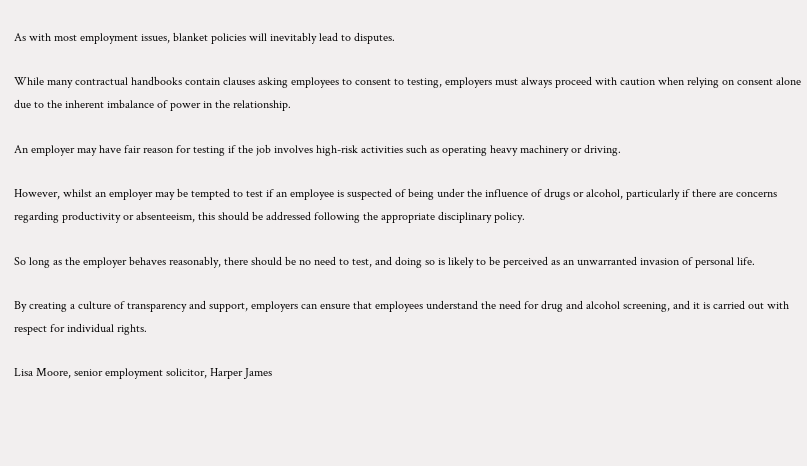As with most employment issues, blanket policies will inevitably lead to disputes.

While many contractual handbooks contain clauses asking employees to consent to testing, employers must always proceed with caution when relying on consent alone due to the inherent imbalance of power in the relationship.

An employer may have fair reason for testing if the job involves high-risk activities such as operating heavy machinery or driving.

However, whilst an employer may be tempted to test if an employee is suspected of being under the influence of drugs or alcohol, particularly if there are concerns regarding productivity or absenteeism, this should be addressed following the appropriate disciplinary policy.

So long as the employer behaves reasonably, there should be no need to test, and doing so is likely to be perceived as an unwarranted invasion of personal life.

By creating a culture of transparency and support, employers can ensure that employees understand the need for drug and alcohol screening, and it is carried out with respect for individual rights.

Lisa Moore, senior employment solicitor, Harper James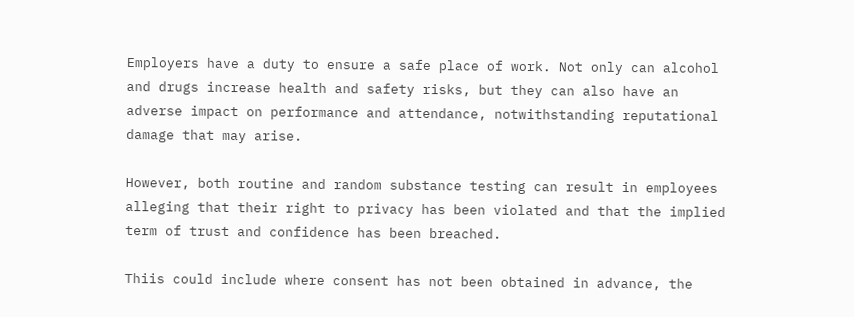Employers have a duty to ensure a safe place of work. Not only can alcohol and drugs increase health and safety risks, but they can also have an adverse impact on performance and attendance, notwithstanding reputational damage that may arise.

However, both routine and random substance testing can result in employees alleging that their right to privacy has been violated and that the implied term of trust and confidence has been breached.

Thiis could include where consent has not been obtained in advance, the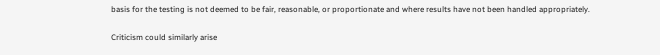basis for the testing is not deemed to be fair, reasonable, or proportionate and where results have not been handled appropriately.

Criticism could similarly arise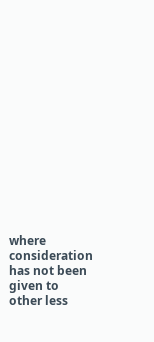where consideration has not been given to other less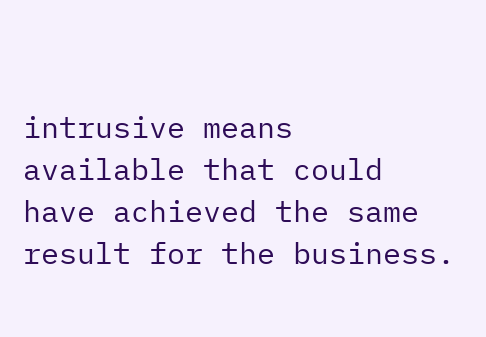intrusive means available that could have achieved the same result for the business.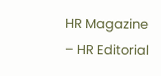HR Magazine – HR Editorial